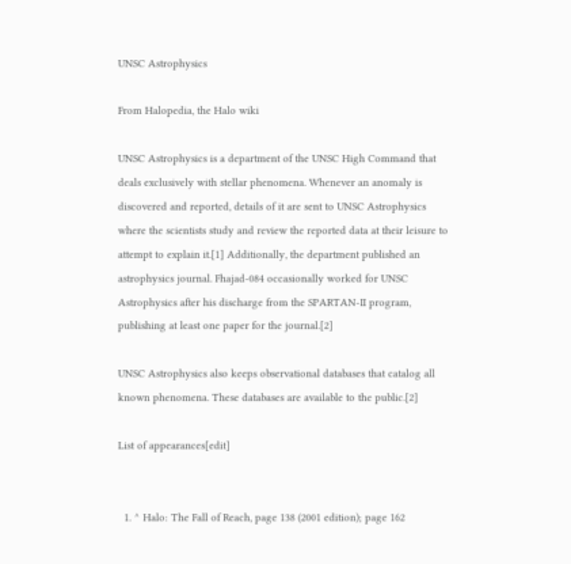UNSC Astrophysics

From Halopedia, the Halo wiki

UNSC Astrophysics is a department of the UNSC High Command that deals exclusively with stellar phenomena. Whenever an anomaly is discovered and reported, details of it are sent to UNSC Astrophysics where the scientists study and review the reported data at their leisure to attempt to explain it.[1] Additionally, the department published an astrophysics journal. Fhajad-084 occasionally worked for UNSC Astrophysics after his discharge from the SPARTAN-II program, publishing at least one paper for the journal.[2]

UNSC Astrophysics also keeps observational databases that catalog all known phenomena. These databases are available to the public.[2]

List of appearances[edit]


  1. ^ Halo: The Fall of Reach, page 138 (2001 edition); page 162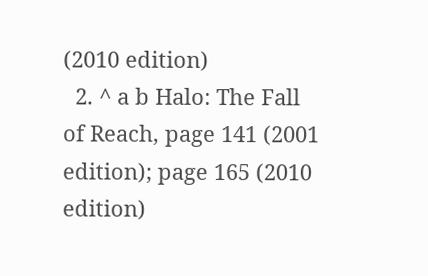(2010 edition)
  2. ^ a b Halo: The Fall of Reach, page 141 (2001 edition); page 165 (2010 edition)